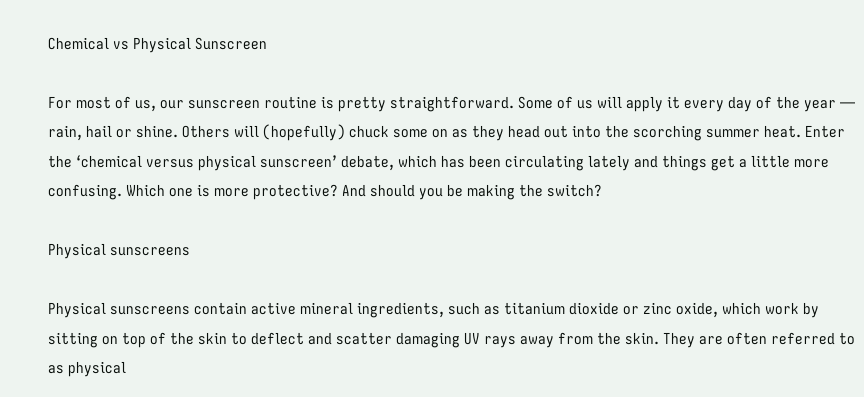Chemical vs Physical Sunscreen

For most of us, our sunscreen routine is pretty straightforward. Some of us will apply it every day of the year — rain, hail or shine. Others will (hopefully) chuck some on as they head out into the scorching summer heat. Enter the ‘chemical versus physical sunscreen’ debate, which has been circulating lately and things get a little more confusing. Which one is more protective? And should you be making the switch?

Physical sunscreens

Physical sunscreens contain active mineral ingredients, such as titanium dioxide or zinc oxide, which work by sitting on top of the skin to deflect and scatter damaging UV rays away from the skin. They are often referred to as physical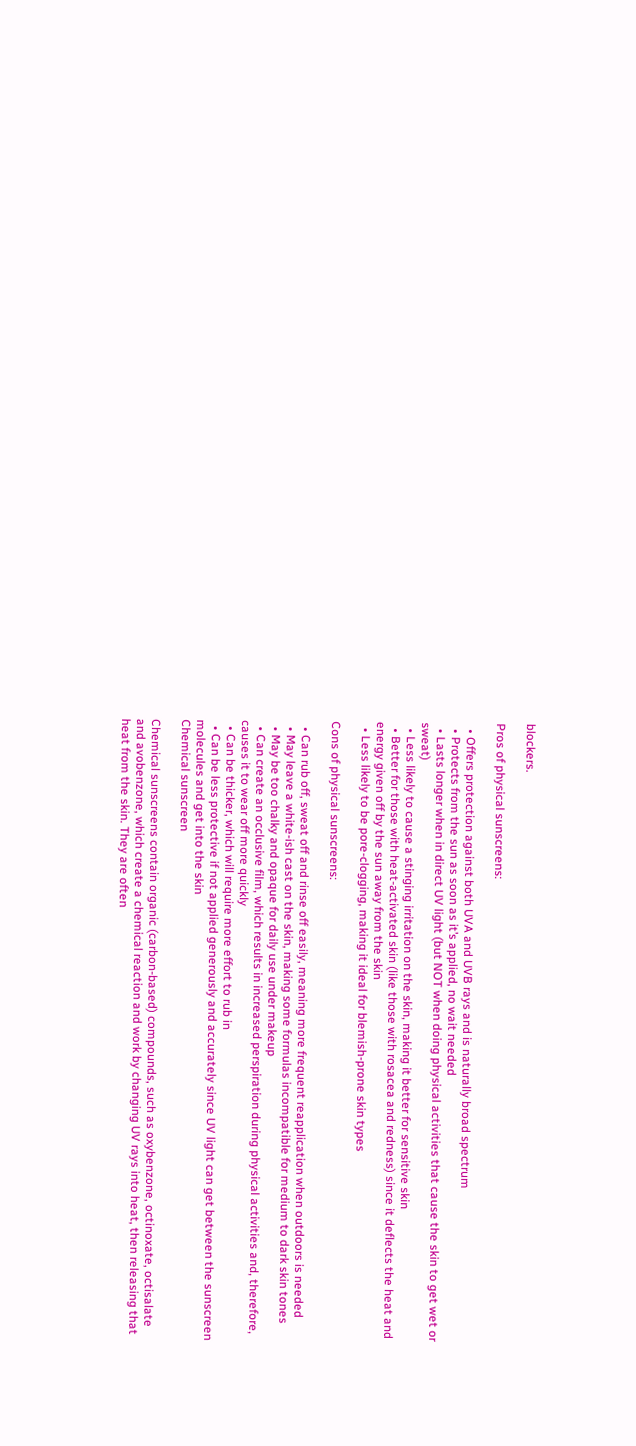blockers.

Pros of physical sunscreens:

  • Offers protection against both UVA and UVB rays and is naturally broad spectrum
  • Protects from the sun as soon as it’s applied, no wait needed
  • Lasts longer when in direct UV light (but NOT when doing physical activities that cause the skin to get wet or sweat)
  • Less likely to cause a stinging irritation on the skin, making it better for sensitive skin
  • Better for those with heat-activated skin (like those with rosacea and redness) since it deflects the heat and energy given off by the sun away from the skin
  • Less likely to be pore-clogging, making it ideal for blemish-prone skin types

Cons of physical sunscreens:

  • Can rub off, sweat off and rinse off easily, meaning more frequent reapplication when outdoors is needed
  • May leave a white-ish cast on the skin, making some formulas incompatible for medium to dark skin tones
  • May be too chalky and opaque for daily use under makeup
  • Can create an occlusive film, which results in increased perspiration during physical activities and, therefore, causes it to wear off more quickly
  • Can be thicker, which will require more effort to rub in
  • Can be less protective if not applied generously and accurately since UV light can get between the sunscreen molecules and get into the skin
Chemical sunscreen

Chemical sunscreens contain organic (carbon-based) compounds, such as oxybenzone, octinoxate, octisalate and avobenzone, which create a chemical reaction and work by changing UV rays into heat, then releasing that heat from the skin. They are often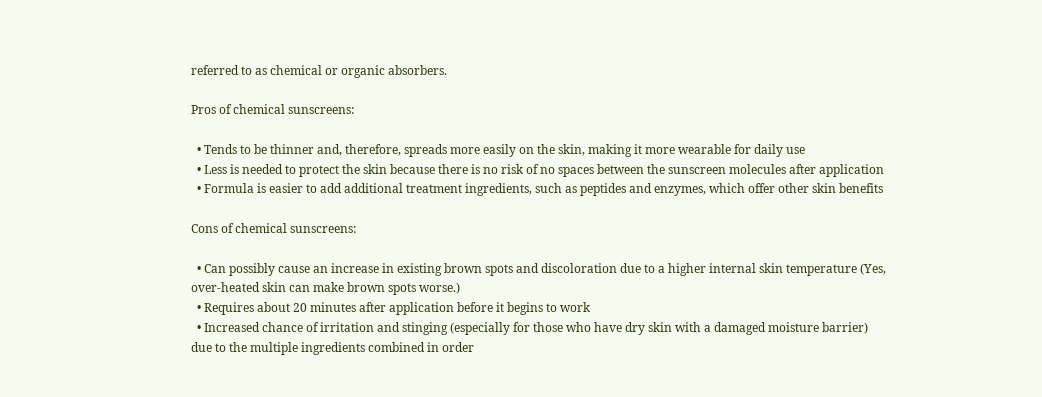referred to as chemical or organic absorbers.

Pros of chemical sunscreens:

  • Tends to be thinner and, therefore, spreads more easily on the skin, making it more wearable for daily use
  • Less is needed to protect the skin because there is no risk of no spaces between the sunscreen molecules after application
  • Formula is easier to add additional treatment ingredients, such as peptides and enzymes, which offer other skin benefits

Cons of chemical sunscreens:

  • Can possibly cause an increase in existing brown spots and discoloration due to a higher internal skin temperature (Yes, over-heated skin can make brown spots worse.)
  • Requires about 20 minutes after application before it begins to work
  • Increased chance of irritation and stinging (especially for those who have dry skin with a damaged moisture barrier) due to the multiple ingredients combined in order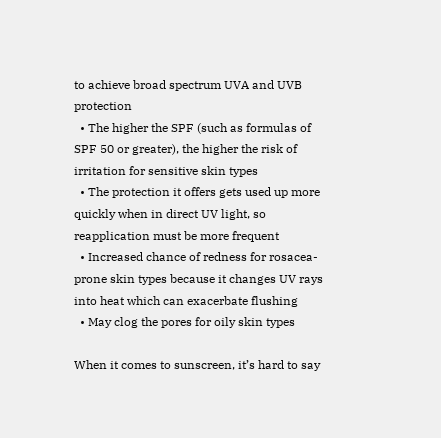to achieve broad spectrum UVA and UVB protection
  • The higher the SPF (such as formulas of SPF 50 or greater), the higher the risk of irritation for sensitive skin types
  • The protection it offers gets used up more quickly when in direct UV light, so reapplication must be more frequent
  • Increased chance of redness for rosacea-prone skin types because it changes UV rays into heat which can exacerbate flushing
  • May clog the pores for oily skin types

When it comes to sunscreen, it’s hard to say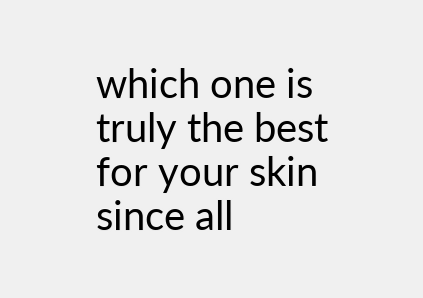which one is truly the best for your skin since all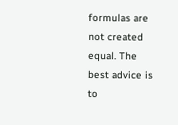formulas are not created equal. The best advice is to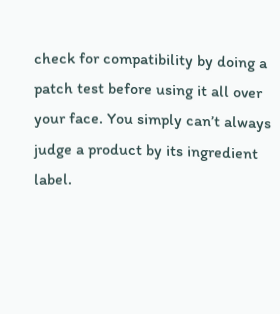check for compatibility by doing a patch test before using it all over your face. You simply can’t always judge a product by its ingredient label.